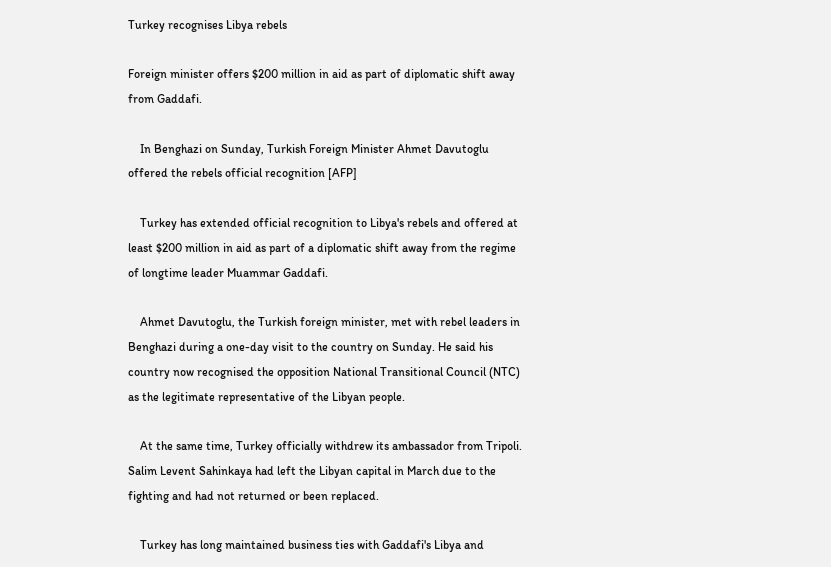Turkey recognises Libya rebels

Foreign minister offers $200 million in aid as part of diplomatic shift away from Gaddafi.

    In Benghazi on Sunday, Turkish Foreign Minister Ahmet Davutoglu offered the rebels official recognition [AFP]

    Turkey has extended official recognition to Libya's rebels and offered at least $200 million in aid as part of a diplomatic shift away from the regime of longtime leader Muammar Gaddafi.

    Ahmet Davutoglu, the Turkish foreign minister, met with rebel leaders in Benghazi during a one-day visit to the country on Sunday. He said his country now recognised the opposition National Transitional Council (NTC) as the legitimate representative of the Libyan people.

    At the same time, Turkey officially withdrew its ambassador from Tripoli. Salim Levent Sahinkaya had left the Libyan capital in March due to the fighting and had not returned or been replaced.

    Turkey has long maintained business ties with Gaddafi's Libya and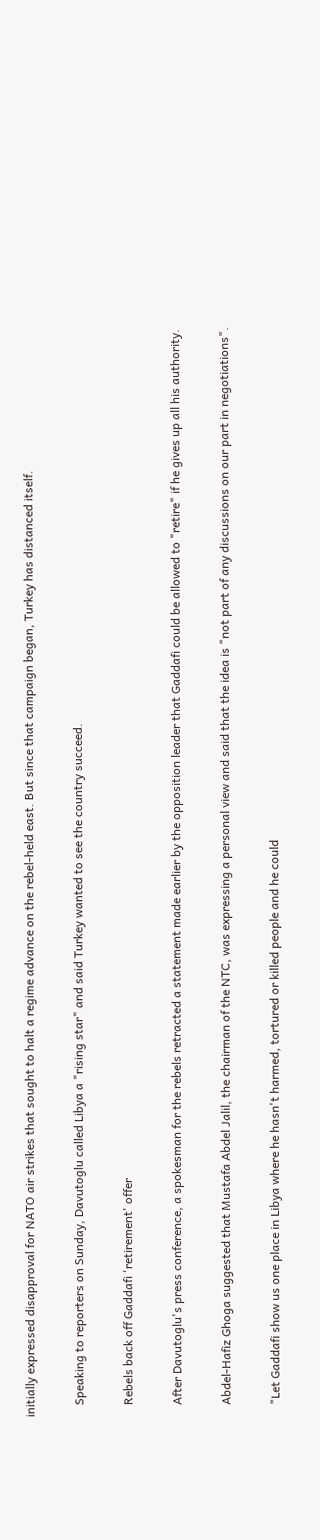initially expressed disapproval for NATO air strikes that sought to halt a regime advance on the rebel-held east. But since that campaign began, Turkey has distanced itself.

    Speaking to reporters on Sunday, Davutoglu called Libya a "rising star" and said Turkey wanted to see the country succeed.

    Rebels back off Gaddafi 'retirement' offer

    After Davutoglu's press conference, a spokesman for the rebels retracted a statement made earlier by the opposition leader that Gaddafi could be allowed to "retire" if he gives up all his authority.

    Abdel-Hafiz Ghoga suggested that Mustafa Abdel Jalil, the chairman of the NTC, was expressing a personal view and said that the idea is "not part of any discussions on our part in negotiations".

    "Let Gaddafi show us one place in Libya where he hasn't harmed, tortured or killed people and he could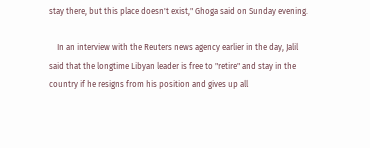stay there, but this place doesn't exist," Ghoga said on Sunday evening.

    In an interview with the Reuters news agency earlier in the day, Jalil said that the longtime Libyan leader is free to "retire" and stay in the country if he resigns from his position and gives up all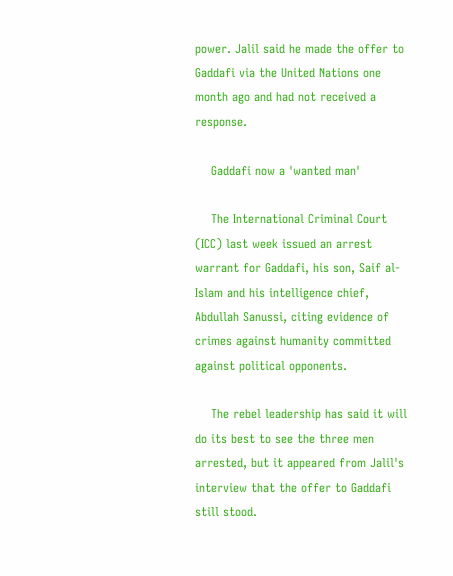power. Jalil said he made the offer to Gaddafi via the United Nations one month ago and had not received a response.

    Gaddafi now a 'wanted man'

    The International Criminal Court (ICC) last week issued an arrest warrant for Gaddafi, his son, Saif al-Islam and his intelligence chief, Abdullah Sanussi, citing evidence of crimes against humanity committed against political opponents.

    The rebel leadership has said it will do its best to see the three men arrested, but it appeared from Jalil's interview that the offer to Gaddafi still stood.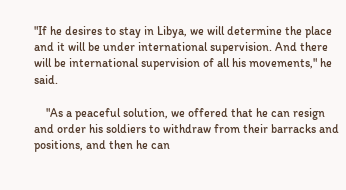"If he desires to stay in Libya, we will determine the place and it will be under international supervision. And there will be international supervision of all his movements," he said.

    "As a peaceful solution, we offered that he can resign and order his soldiers to withdraw from their barracks and positions, and then he can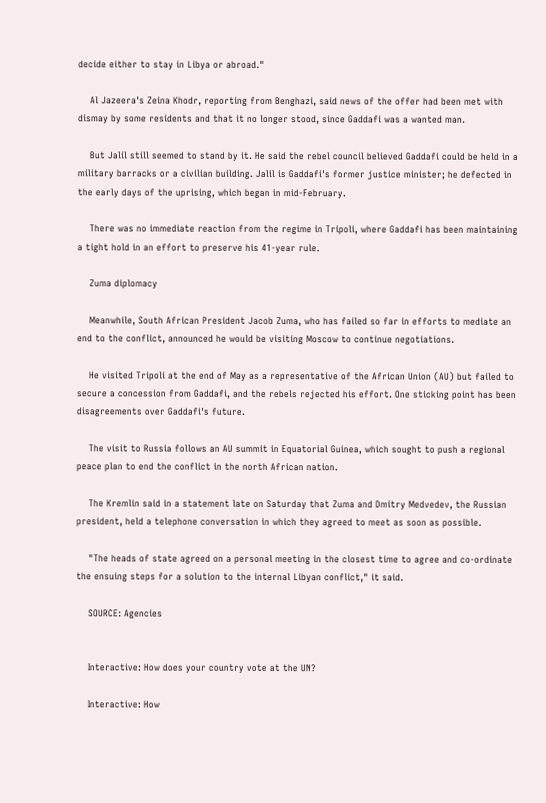decide either to stay in Libya or abroad."

    Al Jazeera's Zeina Khodr, reporting from Benghazi, said news of the offer had been met with dismay by some residents and that it no longer stood, since Gaddafi was a wanted man.

    But Jalil still seemed to stand by it. He said the rebel council believed Gaddafi could be held in a military barracks or a civilian building. Jalil is Gaddafi's former justice minister; he defected in the early days of the uprising, which began in mid-February.

    There was no immediate reaction from the regime in Tripoli, where Gaddafi has been maintaining a tight hold in an effort to preserve his 41-year rule.

    Zuma diplomacy

    Meanwhile, South African President Jacob Zuma, who has failed so far in efforts to mediate an end to the conflict, announced he would be visiting Moscow to continue negotiations.

    He visited Tripoli at the end of May as a representative of the African Union (AU) but failed to secure a concession from Gaddafi, and the rebels rejected his effort. One sticking point has been disagreements over Gaddafi's future.

    The visit to Russia follows an AU summit in Equatorial Guinea, which sought to push a regional peace plan to end the conflict in the north African nation.

    The Kremlin said in a statement late on Saturday that Zuma and Dmitry Medvedev, the Russian president, held a telephone conversation in which they agreed to meet as soon as possible.

    "The heads of state agreed on a personal meeting in the closest time to agree and co-ordinate the ensuing steps for a solution to the internal Libyan conflict," it said.

    SOURCE: Agencies


    Interactive: How does your country vote at the UN?

    Interactive: How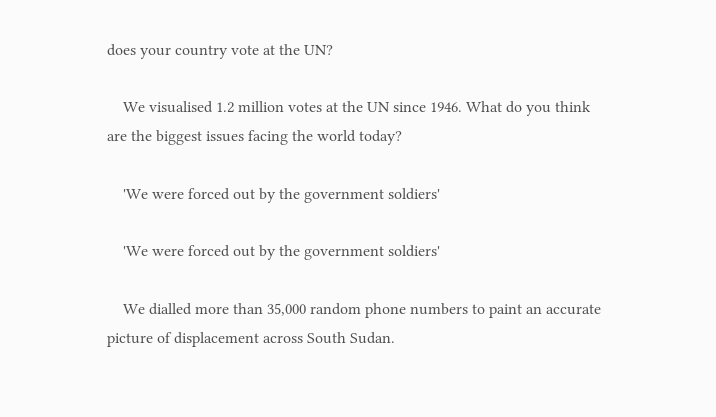does your country vote at the UN?

    We visualised 1.2 million votes at the UN since 1946. What do you think are the biggest issues facing the world today?

    'We were forced out by the government soldiers'

    'We were forced out by the government soldiers'

    We dialled more than 35,000 random phone numbers to paint an accurate picture of displacement across South Sudan.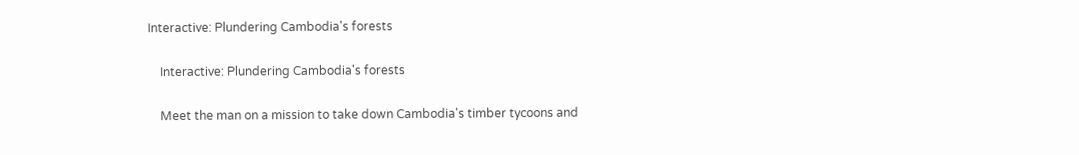Interactive: Plundering Cambodia's forests

    Interactive: Plundering Cambodia's forests

    Meet the man on a mission to take down Cambodia's timber tycoons and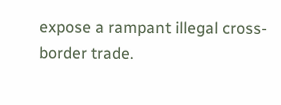expose a rampant illegal cross-border trade.